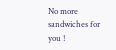No more sandwiches for you !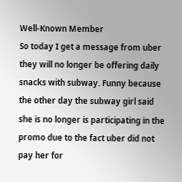Well-Known Member
So today I get a message from uber they will no longer be offering daily snacks with subway. Funny because the other day the subway girl said she is no longer is participating in the promo due to the fact uber did not pay her for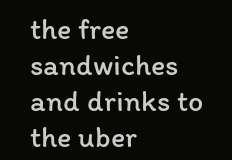the free sandwiches and drinks to the uber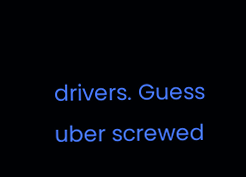drivers. Guess uber screwed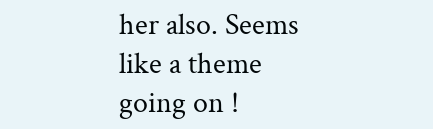her also. Seems like a theme going on !